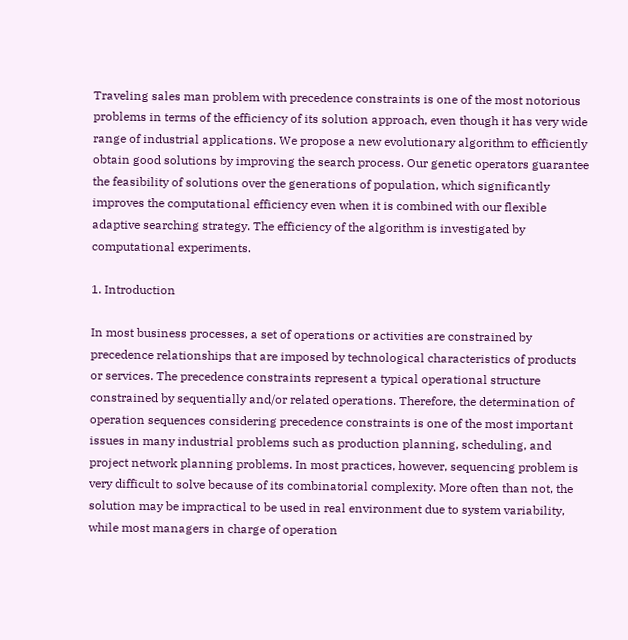Traveling sales man problem with precedence constraints is one of the most notorious problems in terms of the efficiency of its solution approach, even though it has very wide range of industrial applications. We propose a new evolutionary algorithm to efficiently obtain good solutions by improving the search process. Our genetic operators guarantee the feasibility of solutions over the generations of population, which significantly improves the computational efficiency even when it is combined with our flexible adaptive searching strategy. The efficiency of the algorithm is investigated by computational experiments.

1. Introduction

In most business processes, a set of operations or activities are constrained by precedence relationships that are imposed by technological characteristics of products or services. The precedence constraints represent a typical operational structure constrained by sequentially and/or related operations. Therefore, the determination of operation sequences considering precedence constraints is one of the most important issues in many industrial problems such as production planning, scheduling, and project network planning problems. In most practices, however, sequencing problem is very difficult to solve because of its combinatorial complexity. More often than not, the solution may be impractical to be used in real environment due to system variability, while most managers in charge of operation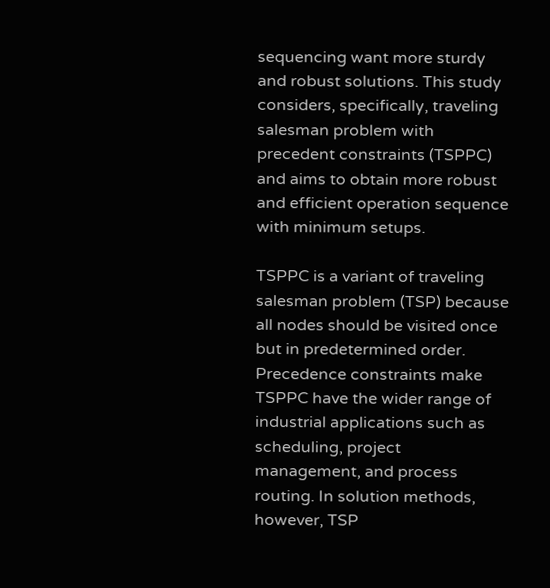sequencing want more sturdy and robust solutions. This study considers, specifically, traveling salesman problem with precedent constraints (TSPPC) and aims to obtain more robust and efficient operation sequence with minimum setups.

TSPPC is a variant of traveling salesman problem (TSP) because all nodes should be visited once but in predetermined order. Precedence constraints make TSPPC have the wider range of industrial applications such as scheduling, project management, and process routing. In solution methods, however, TSP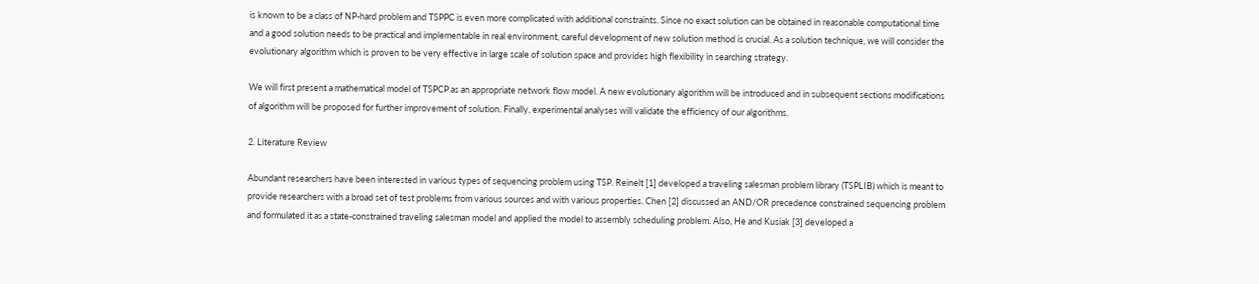is known to be a class of NP-hard problem and TSPPC is even more complicated with additional constraints. Since no exact solution can be obtained in reasonable computational time and a good solution needs to be practical and implementable in real environment, careful development of new solution method is crucial. As a solution technique, we will consider the evolutionary algorithm which is proven to be very effective in large scale of solution space and provides high flexibility in searching strategy.

We will first present a mathematical model of TSPCP as an appropriate network flow model. A new evolutionary algorithm will be introduced and in subsequent sections modifications of algorithm will be proposed for further improvement of solution. Finally, experimental analyses will validate the efficiency of our algorithms.

2. Literature Review

Abundant researchers have been interested in various types of sequencing problem using TSP. Reinelt [1] developed a traveling salesman problem library (TSPLIB) which is meant to provide researchers with a broad set of test problems from various sources and with various properties. Chen [2] discussed an AND/OR precedence constrained sequencing problem and formulated it as a state-constrained traveling salesman model and applied the model to assembly scheduling problem. Also, He and Kusiak [3] developed a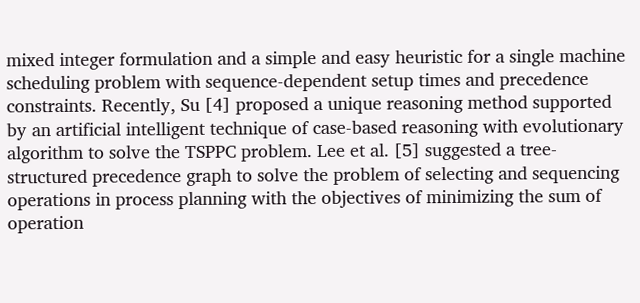mixed integer formulation and a simple and easy heuristic for a single machine scheduling problem with sequence-dependent setup times and precedence constraints. Recently, Su [4] proposed a unique reasoning method supported by an artificial intelligent technique of case-based reasoning with evolutionary algorithm to solve the TSPPC problem. Lee et al. [5] suggested a tree-structured precedence graph to solve the problem of selecting and sequencing operations in process planning with the objectives of minimizing the sum of operation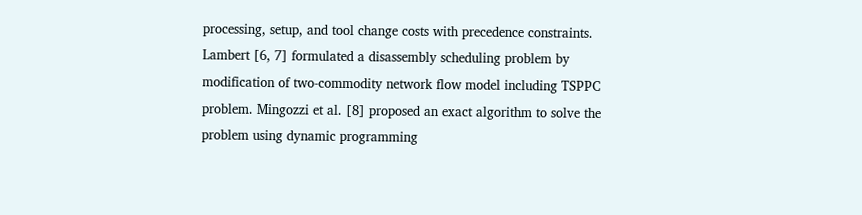processing, setup, and tool change costs with precedence constraints. Lambert [6, 7] formulated a disassembly scheduling problem by modification of two-commodity network flow model including TSPPC problem. Mingozzi et al. [8] proposed an exact algorithm to solve the problem using dynamic programming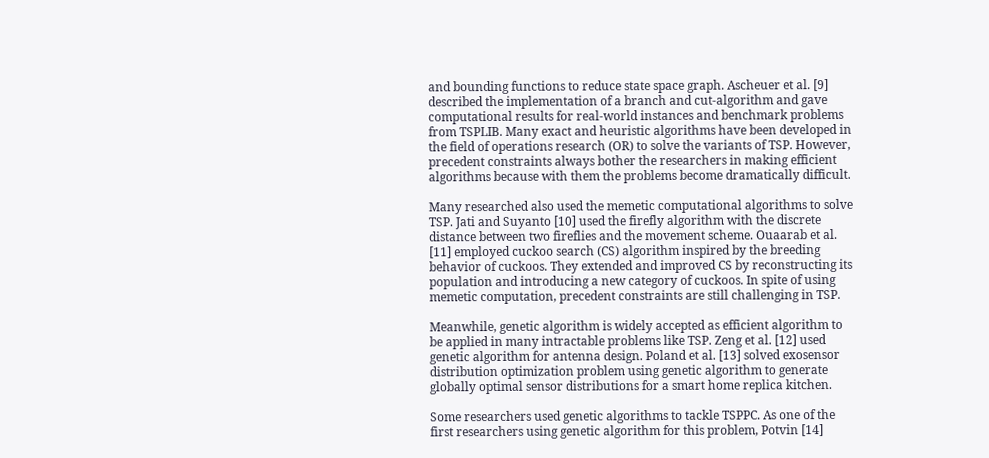and bounding functions to reduce state space graph. Ascheuer et al. [9] described the implementation of a branch and cut-algorithm and gave computational results for real-world instances and benchmark problems from TSPLIB. Many exact and heuristic algorithms have been developed in the field of operations research (OR) to solve the variants of TSP. However, precedent constraints always bother the researchers in making efficient algorithms because with them the problems become dramatically difficult.

Many researched also used the memetic computational algorithms to solve TSP. Jati and Suyanto [10] used the firefly algorithm with the discrete distance between two fireflies and the movement scheme. Ouaarab et al. [11] employed cuckoo search (CS) algorithm inspired by the breeding behavior of cuckoos. They extended and improved CS by reconstructing its population and introducing a new category of cuckoos. In spite of using memetic computation, precedent constraints are still challenging in TSP.

Meanwhile, genetic algorithm is widely accepted as efficient algorithm to be applied in many intractable problems like TSP. Zeng et al. [12] used genetic algorithm for antenna design. Poland et al. [13] solved exosensor distribution optimization problem using genetic algorithm to generate globally optimal sensor distributions for a smart home replica kitchen.

Some researchers used genetic algorithms to tackle TSPPC. As one of the first researchers using genetic algorithm for this problem, Potvin [14]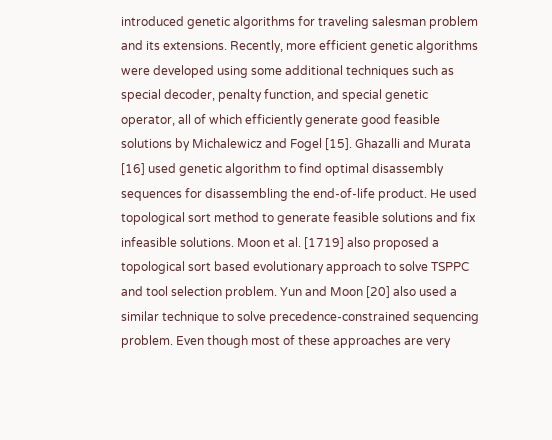introduced genetic algorithms for traveling salesman problem and its extensions. Recently, more efficient genetic algorithms were developed using some additional techniques such as special decoder, penalty function, and special genetic operator, all of which efficiently generate good feasible solutions by Michalewicz and Fogel [15]. Ghazalli and Murata [16] used genetic algorithm to find optimal disassembly sequences for disassembling the end-of-life product. He used topological sort method to generate feasible solutions and fix infeasible solutions. Moon et al. [1719] also proposed a topological sort based evolutionary approach to solve TSPPC and tool selection problem. Yun and Moon [20] also used a similar technique to solve precedence-constrained sequencing problem. Even though most of these approaches are very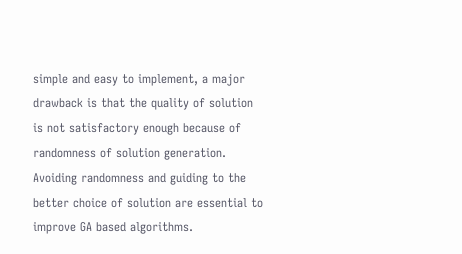simple and easy to implement, a major drawback is that the quality of solution is not satisfactory enough because of randomness of solution generation. Avoiding randomness and guiding to the better choice of solution are essential to improve GA based algorithms.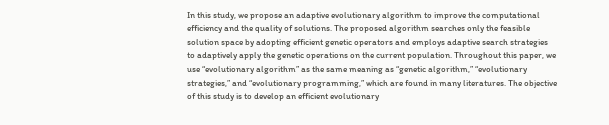In this study, we propose an adaptive evolutionary algorithm to improve the computational efficiency and the quality of solutions. The proposed algorithm searches only the feasible solution space by adopting efficient genetic operators and employs adaptive search strategies to adaptively apply the genetic operations on the current population. Throughout this paper, we use “evolutionary algorithm” as the same meaning as “genetic algorithm,” “evolutionary strategies,” and “evolutionary programming,” which are found in many literatures. The objective of this study is to develop an efficient evolutionary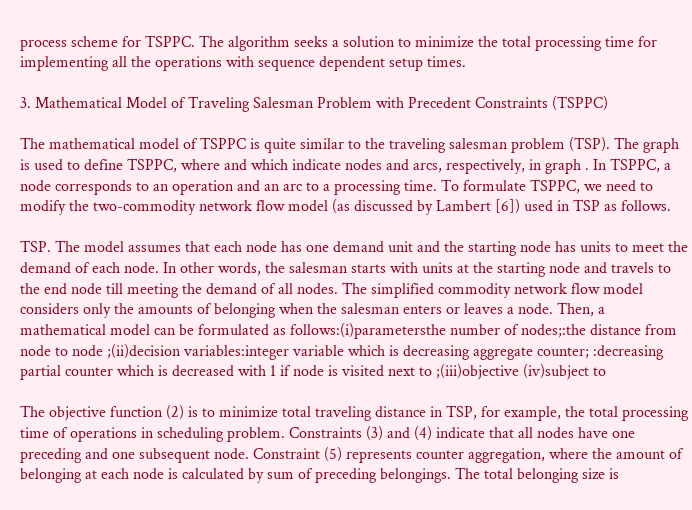process scheme for TSPPC. The algorithm seeks a solution to minimize the total processing time for implementing all the operations with sequence dependent setup times.

3. Mathematical Model of Traveling Salesman Problem with Precedent Constraints (TSPPC)

The mathematical model of TSPPC is quite similar to the traveling salesman problem (TSP). The graph is used to define TSPPC, where and which indicate nodes and arcs, respectively, in graph . In TSPPC, a node corresponds to an operation and an arc to a processing time. To formulate TSPPC, we need to modify the two-commodity network flow model (as discussed by Lambert [6]) used in TSP as follows.

TSP. The model assumes that each node has one demand unit and the starting node has units to meet the demand of each node. In other words, the salesman starts with units at the starting node and travels to the end node till meeting the demand of all nodes. The simplified commodity network flow model considers only the amounts of belonging when the salesman enters or leaves a node. Then, a mathematical model can be formulated as follows:(i)parametersthe number of nodes;:the distance from node to node ;(ii)decision variables:integer variable which is decreasing aggregate counter; :decreasing partial counter which is decreased with 1 if node is visited next to ;(iii)objective (iv)subject to

The objective function (2) is to minimize total traveling distance in TSP, for example, the total processing time of operations in scheduling problem. Constraints (3) and (4) indicate that all nodes have one preceding and one subsequent node. Constraint (5) represents counter aggregation, where the amount of belonging at each node is calculated by sum of preceding belongings. The total belonging size is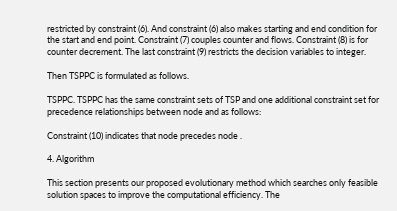restricted by constraint (6). And constraint (6) also makes starting and end condition for the start and end point. Constraint (7) couples counter and flows. Constraint (8) is for counter decrement. The last constraint (9) restricts the decision variables to integer.

Then TSPPC is formulated as follows.

TSPPC. TSPPC has the same constraint sets of TSP and one additional constraint set for precedence relationships between node and as follows:

Constraint (10) indicates that node precedes node .

4. Algorithm

This section presents our proposed evolutionary method which searches only feasible solution spaces to improve the computational efficiency. The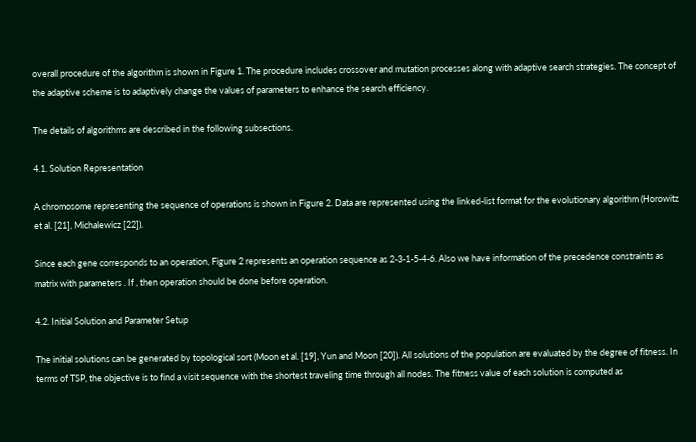overall procedure of the algorithm is shown in Figure 1. The procedure includes crossover and mutation processes along with adaptive search strategies. The concept of the adaptive scheme is to adaptively change the values of parameters to enhance the search efficiency.

The details of algorithms are described in the following subsections.

4.1. Solution Representation

A chromosome representing the sequence of operations is shown in Figure 2. Data are represented using the linked-list format for the evolutionary algorithm (Horowitz et al. [21], Michalewicz [22]).

Since each gene corresponds to an operation, Figure 2 represents an operation sequence as 2-3-1-5-4-6. Also we have information of the precedence constraints as matrix with parameters . If , then operation should be done before operation.

4.2. Initial Solution and Parameter Setup

The initial solutions can be generated by topological sort (Moon et al. [19], Yun and Moon [20]). All solutions of the population are evaluated by the degree of fitness. In terms of TSP, the objective is to find a visit sequence with the shortest traveling time through all nodes. The fitness value of each solution is computed as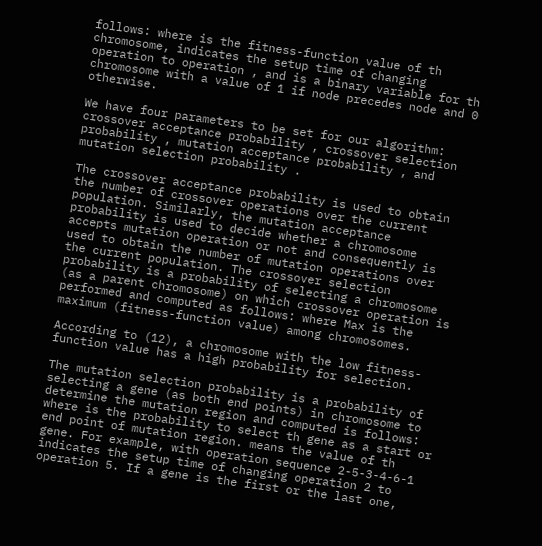follows: where is the fitness-function value of th chromosome, indicates the setup time of changing operation to operation , and is a binary variable for th chromosome with a value of 1 if node precedes node and 0 otherwise.

We have four parameters to be set for our algorithm: crossover acceptance probability , crossover selection probability , mutation acceptance probability , and mutation selection probability .

The crossover acceptance probability is used to obtain the number of crossover operations over the current population. Similarly, the mutation acceptance probability is used to decide whether a chromosome accepts mutation operation or not and consequently is used to obtain the number of mutation operations over the current population. The crossover selection probability is a probability of selecting a chromosome (as a parent chromosome) on which crossover operation is performed and computed as follows: where Max is the maximum (fitness-function value) among chromosomes.

According to (12), a chromosome with the low fitness-function value has a high probability for selection.

The mutation selection probability is a probability of selecting a gene (as both end points) in chromosome to determine the mutation region and computed is follows: where is the probability to select th gene as a start or end point of mutation region. means the value of th gene. For example, with operation sequence 2-5-3-4-6-1 indicates the setup time of changing operation 2 to operation 5. If a gene is the first or the last one,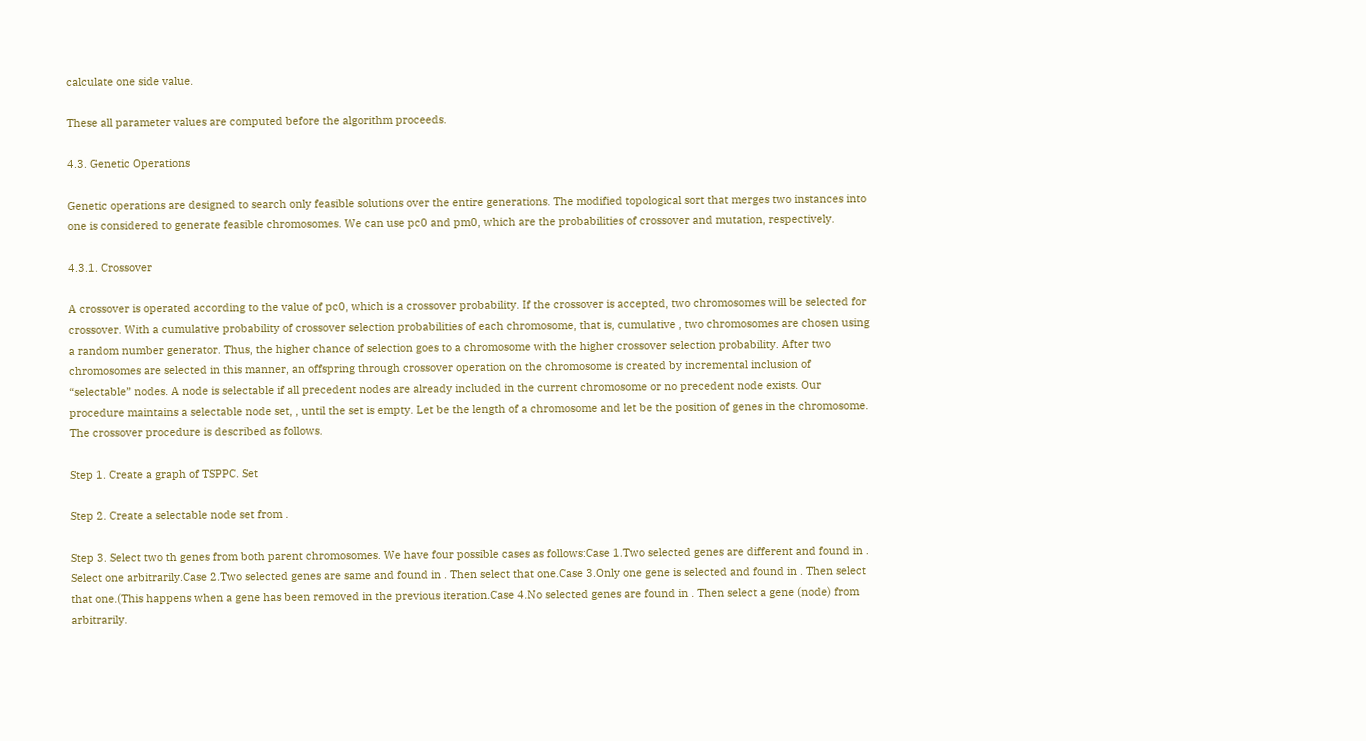calculate one side value.

These all parameter values are computed before the algorithm proceeds.

4.3. Genetic Operations

Genetic operations are designed to search only feasible solutions over the entire generations. The modified topological sort that merges two instances into one is considered to generate feasible chromosomes. We can use pc0 and pm0, which are the probabilities of crossover and mutation, respectively.

4.3.1. Crossover

A crossover is operated according to the value of pc0, which is a crossover probability. If the crossover is accepted, two chromosomes will be selected for crossover. With a cumulative probability of crossover selection probabilities of each chromosome, that is, cumulative , two chromosomes are chosen using a random number generator. Thus, the higher chance of selection goes to a chromosome with the higher crossover selection probability. After two chromosomes are selected in this manner, an offspring through crossover operation on the chromosome is created by incremental inclusion of “selectable” nodes. A node is selectable if all precedent nodes are already included in the current chromosome or no precedent node exists. Our procedure maintains a selectable node set, , until the set is empty. Let be the length of a chromosome and let be the position of genes in the chromosome. The crossover procedure is described as follows.

Step 1. Create a graph of TSPPC. Set

Step 2. Create a selectable node set from .

Step 3. Select two th genes from both parent chromosomes. We have four possible cases as follows:Case 1.Two selected genes are different and found in . Select one arbitrarily.Case 2.Two selected genes are same and found in . Then select that one.Case 3.Only one gene is selected and found in . Then select that one.(This happens when a gene has been removed in the previous iteration.Case 4.No selected genes are found in . Then select a gene (node) from arbitrarily.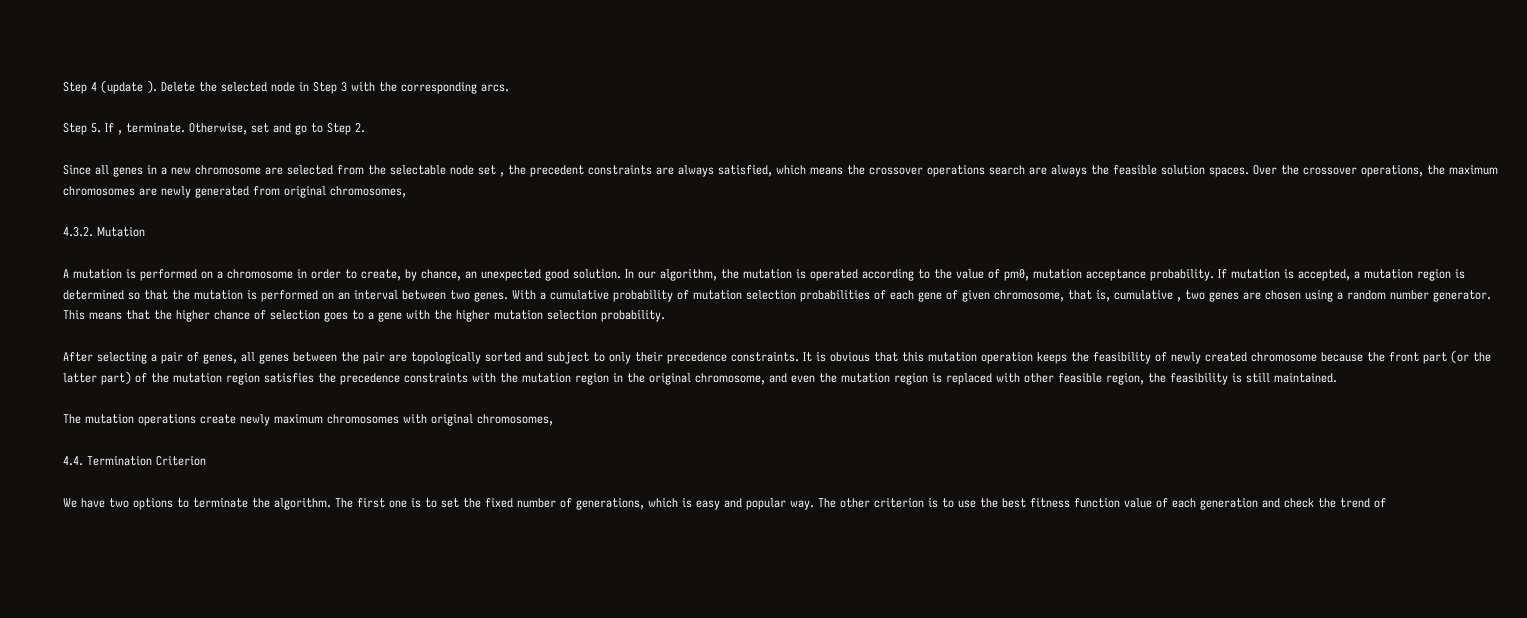Step 4 (update ). Delete the selected node in Step 3 with the corresponding arcs.

Step 5. If , terminate. Otherwise, set and go to Step 2.

Since all genes in a new chromosome are selected from the selectable node set , the precedent constraints are always satisfied, which means the crossover operations search are always the feasible solution spaces. Over the crossover operations, the maximum chromosomes are newly generated from original chromosomes,

4.3.2. Mutation

A mutation is performed on a chromosome in order to create, by chance, an unexpected good solution. In our algorithm, the mutation is operated according to the value of pm0, mutation acceptance probability. If mutation is accepted, a mutation region is determined so that the mutation is performed on an interval between two genes. With a cumulative probability of mutation selection probabilities of each gene of given chromosome, that is, cumulative , two genes are chosen using a random number generator. This means that the higher chance of selection goes to a gene with the higher mutation selection probability.

After selecting a pair of genes, all genes between the pair are topologically sorted and subject to only their precedence constraints. It is obvious that this mutation operation keeps the feasibility of newly created chromosome because the front part (or the latter part) of the mutation region satisfies the precedence constraints with the mutation region in the original chromosome, and even the mutation region is replaced with other feasible region, the feasibility is still maintained.

The mutation operations create newly maximum chromosomes with original chromosomes,

4.4. Termination Criterion

We have two options to terminate the algorithm. The first one is to set the fixed number of generations, which is easy and popular way. The other criterion is to use the best fitness function value of each generation and check the trend of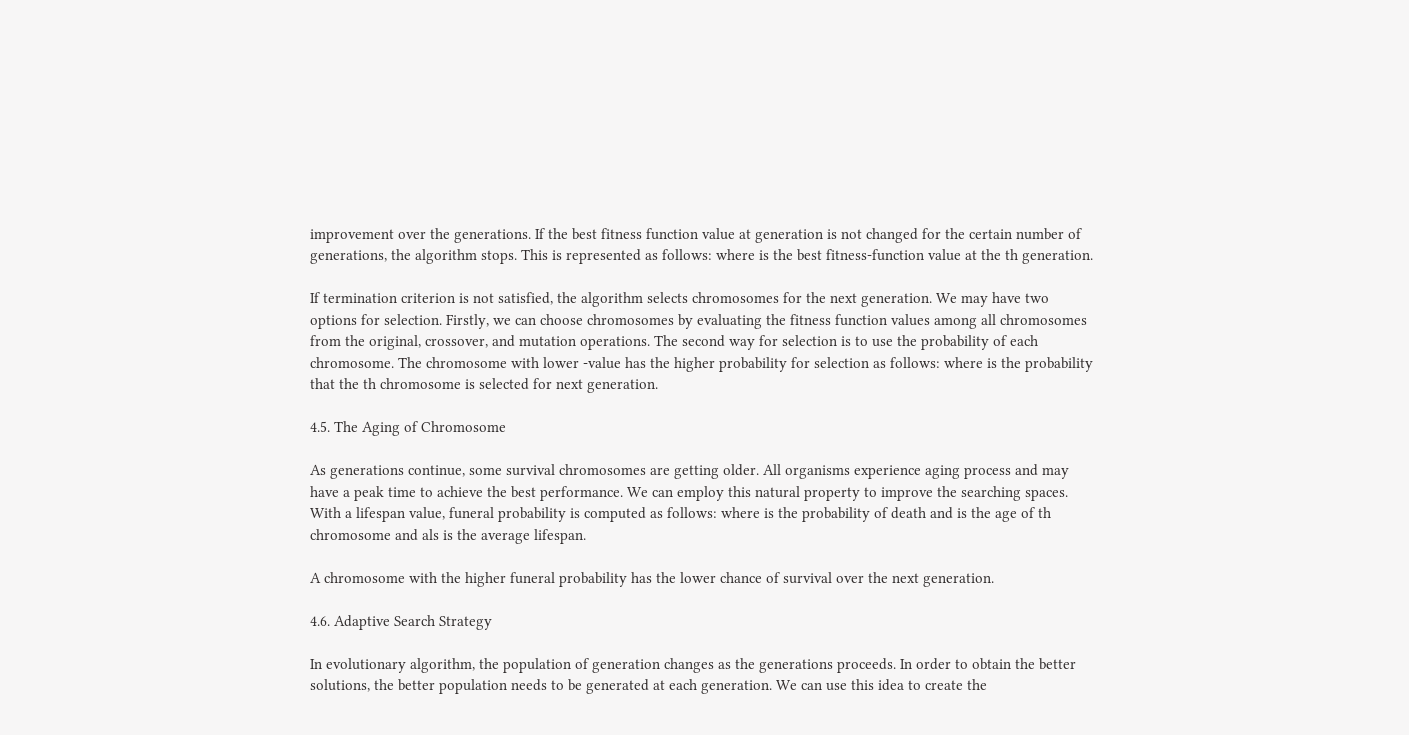improvement over the generations. If the best fitness function value at generation is not changed for the certain number of generations, the algorithm stops. This is represented as follows: where is the best fitness-function value at the th generation.

If termination criterion is not satisfied, the algorithm selects chromosomes for the next generation. We may have two options for selection. Firstly, we can choose chromosomes by evaluating the fitness function values among all chromosomes from the original, crossover, and mutation operations. The second way for selection is to use the probability of each chromosome. The chromosome with lower -value has the higher probability for selection as follows: where is the probability that the th chromosome is selected for next generation.

4.5. The Aging of Chromosome

As generations continue, some survival chromosomes are getting older. All organisms experience aging process and may have a peak time to achieve the best performance. We can employ this natural property to improve the searching spaces. With a lifespan value, funeral probability is computed as follows: where is the probability of death and is the age of th chromosome and als is the average lifespan.

A chromosome with the higher funeral probability has the lower chance of survival over the next generation.

4.6. Adaptive Search Strategy

In evolutionary algorithm, the population of generation changes as the generations proceeds. In order to obtain the better solutions, the better population needs to be generated at each generation. We can use this idea to create the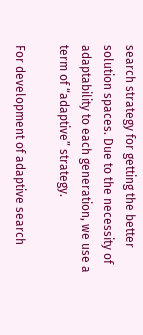search strategy for getting the better solution spaces. Due to the necessity of adaptability to each generation, we use a term of “adaptive” strategy.

For development of adaptive search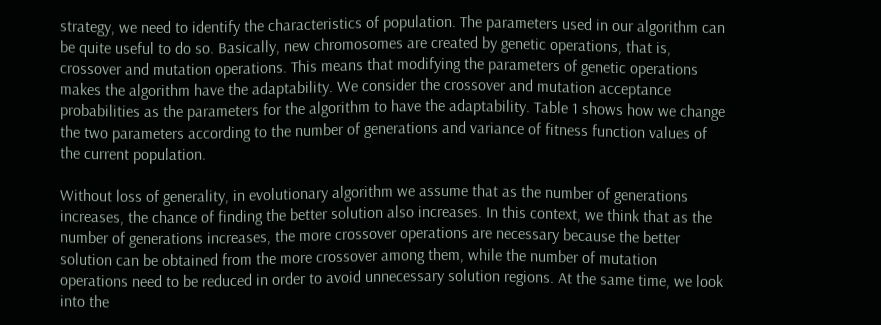strategy, we need to identify the characteristics of population. The parameters used in our algorithm can be quite useful to do so. Basically, new chromosomes are created by genetic operations, that is, crossover and mutation operations. This means that modifying the parameters of genetic operations makes the algorithm have the adaptability. We consider the crossover and mutation acceptance probabilities as the parameters for the algorithm to have the adaptability. Table 1 shows how we change the two parameters according to the number of generations and variance of fitness function values of the current population.

Without loss of generality, in evolutionary algorithm we assume that as the number of generations increases, the chance of finding the better solution also increases. In this context, we think that as the number of generations increases, the more crossover operations are necessary because the better solution can be obtained from the more crossover among them, while the number of mutation operations need to be reduced in order to avoid unnecessary solution regions. At the same time, we look into the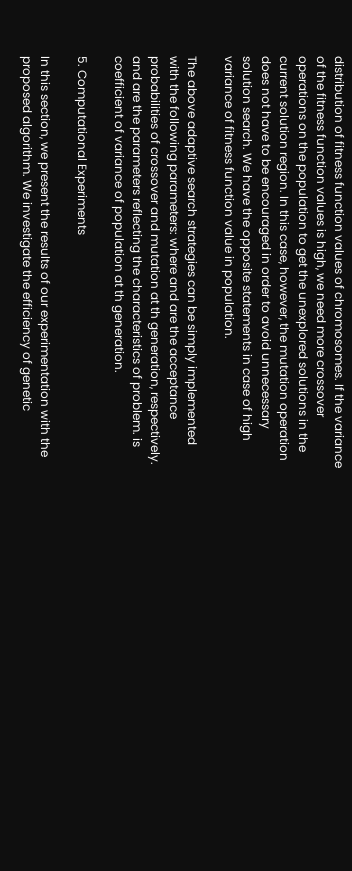distribution of fitness function values of chromosomes. If the variance of the fitness function values is high, we need more crossover operations on the population to get the unexplored solutions in the current solution region. In this case, however, the mutation operation does not have to be encouraged in order to avoid unnecessary solution search. We have the opposite statements in case of high variance of fitness function value in population.

The above adaptive search strategies can be simply implemented with the following parameters: where and are the acceptance probabilities of crossover and mutation at th generation, respectively. and are the parameters reflecting the characteristics of problem. is coefficient of variance of population at th generation.

5. Computational Experiments

In this section, we present the results of our experimentation with the proposed algorithm. We investigate the efficiency of genetic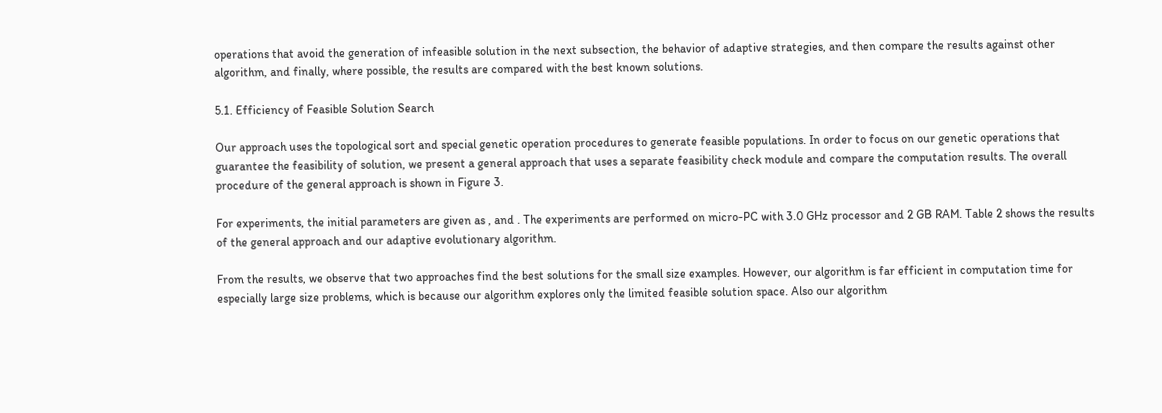operations that avoid the generation of infeasible solution in the next subsection, the behavior of adaptive strategies, and then compare the results against other algorithm, and finally, where possible, the results are compared with the best known solutions.

5.1. Efficiency of Feasible Solution Search

Our approach uses the topological sort and special genetic operation procedures to generate feasible populations. In order to focus on our genetic operations that guarantee the feasibility of solution, we present a general approach that uses a separate feasibility check module and compare the computation results. The overall procedure of the general approach is shown in Figure 3.

For experiments, the initial parameters are given as , and . The experiments are performed on micro-PC with 3.0 GHz processor and 2 GB RAM. Table 2 shows the results of the general approach and our adaptive evolutionary algorithm.

From the results, we observe that two approaches find the best solutions for the small size examples. However, our algorithm is far efficient in computation time for especially large size problems, which is because our algorithm explores only the limited feasible solution space. Also our algorithm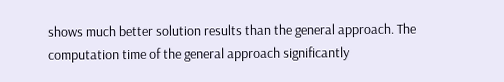shows much better solution results than the general approach. The computation time of the general approach significantly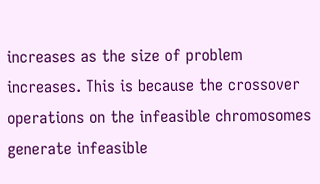increases as the size of problem increases. This is because the crossover operations on the infeasible chromosomes generate infeasible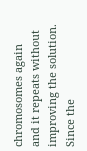chromosomes again and it repeats without improving the solution. Since the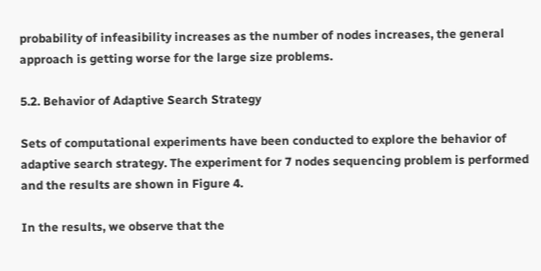probability of infeasibility increases as the number of nodes increases, the general approach is getting worse for the large size problems.

5.2. Behavior of Adaptive Search Strategy

Sets of computational experiments have been conducted to explore the behavior of adaptive search strategy. The experiment for 7 nodes sequencing problem is performed and the results are shown in Figure 4.

In the results, we observe that the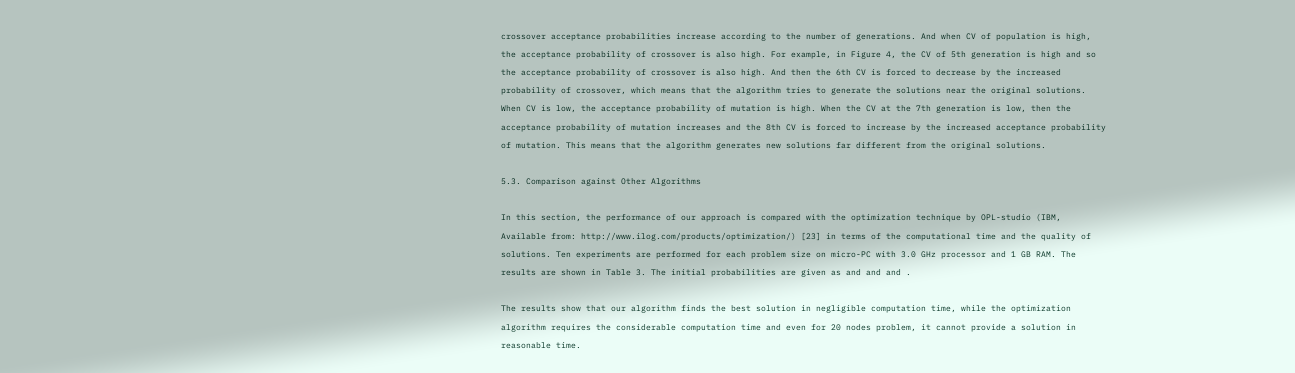crossover acceptance probabilities increase according to the number of generations. And when CV of population is high, the acceptance probability of crossover is also high. For example, in Figure 4, the CV of 5th generation is high and so the acceptance probability of crossover is also high. And then the 6th CV is forced to decrease by the increased probability of crossover, which means that the algorithm tries to generate the solutions near the original solutions. When CV is low, the acceptance probability of mutation is high. When the CV at the 7th generation is low, then the acceptance probability of mutation increases and the 8th CV is forced to increase by the increased acceptance probability of mutation. This means that the algorithm generates new solutions far different from the original solutions.

5.3. Comparison against Other Algorithms

In this section, the performance of our approach is compared with the optimization technique by OPL-studio (IBM, Available from: http://www.ilog.com/products/optimization/) [23] in terms of the computational time and the quality of solutions. Ten experiments are performed for each problem size on micro-PC with 3.0 GHz processor and 1 GB RAM. The results are shown in Table 3. The initial probabilities are given as and and and .

The results show that our algorithm finds the best solution in negligible computation time, while the optimization algorithm requires the considerable computation time and even for 20 nodes problem, it cannot provide a solution in reasonable time.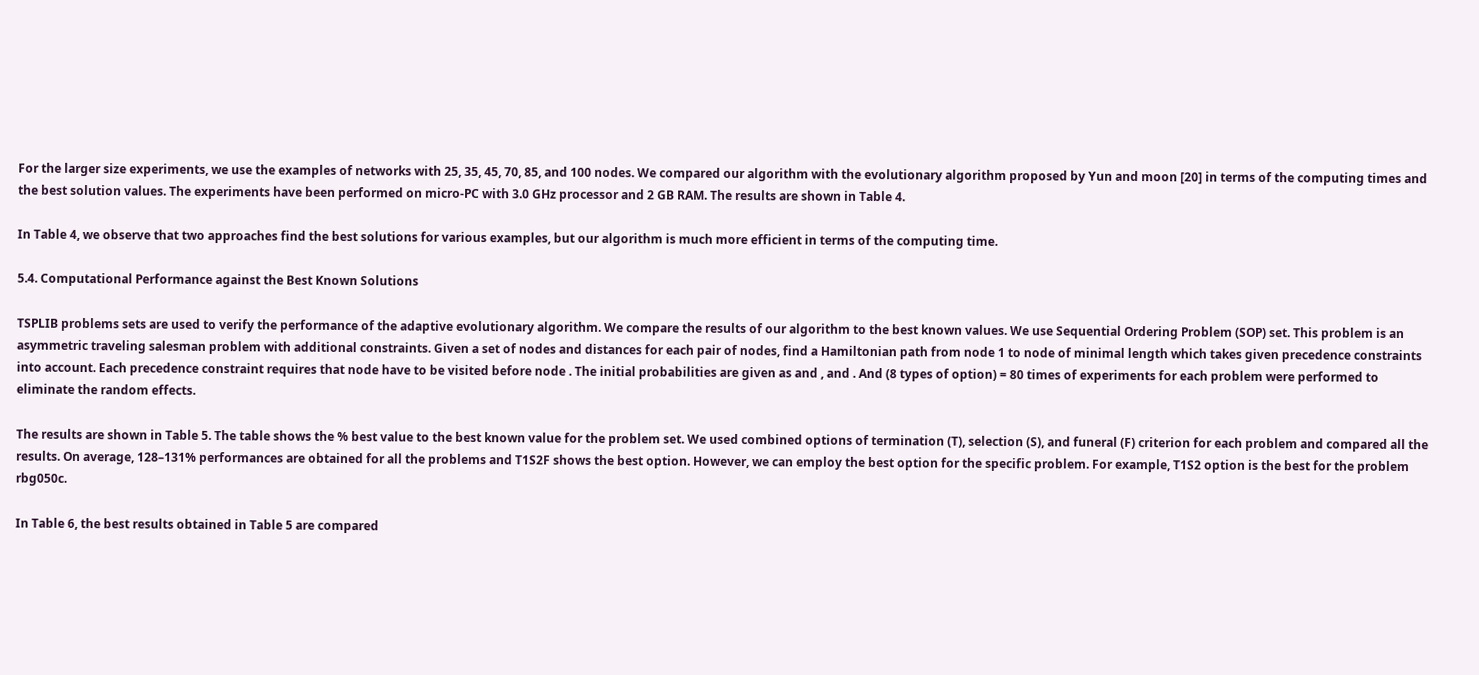For the larger size experiments, we use the examples of networks with 25, 35, 45, 70, 85, and 100 nodes. We compared our algorithm with the evolutionary algorithm proposed by Yun and moon [20] in terms of the computing times and the best solution values. The experiments have been performed on micro-PC with 3.0 GHz processor and 2 GB RAM. The results are shown in Table 4.

In Table 4, we observe that two approaches find the best solutions for various examples, but our algorithm is much more efficient in terms of the computing time.

5.4. Computational Performance against the Best Known Solutions

TSPLIB problems sets are used to verify the performance of the adaptive evolutionary algorithm. We compare the results of our algorithm to the best known values. We use Sequential Ordering Problem (SOP) set. This problem is an asymmetric traveling salesman problem with additional constraints. Given a set of nodes and distances for each pair of nodes, find a Hamiltonian path from node 1 to node of minimal length which takes given precedence constraints into account. Each precedence constraint requires that node have to be visited before node . The initial probabilities are given as and , and . And (8 types of option) = 80 times of experiments for each problem were performed to eliminate the random effects.

The results are shown in Table 5. The table shows the % best value to the best known value for the problem set. We used combined options of termination (T), selection (S), and funeral (F) criterion for each problem and compared all the results. On average, 128–131% performances are obtained for all the problems and T1S2F shows the best option. However, we can employ the best option for the specific problem. For example, T1S2 option is the best for the problem rbg050c.

In Table 6, the best results obtained in Table 5 are compared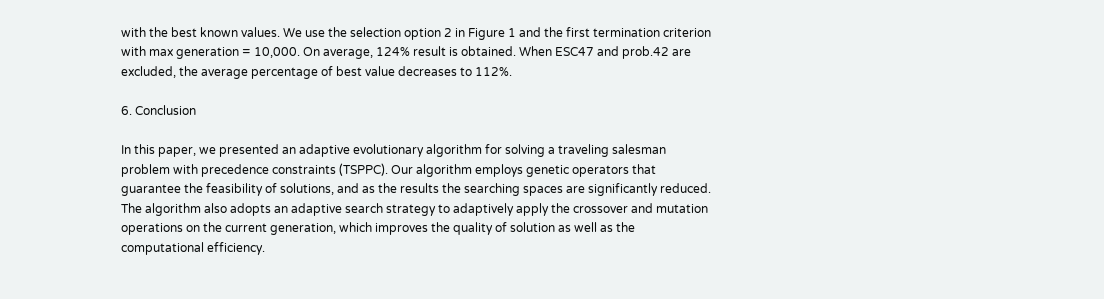with the best known values. We use the selection option 2 in Figure 1 and the first termination criterion with max generation = 10,000. On average, 124% result is obtained. When ESC47 and prob.42 are excluded, the average percentage of best value decreases to 112%.

6. Conclusion

In this paper, we presented an adaptive evolutionary algorithm for solving a traveling salesman problem with precedence constraints (TSPPC). Our algorithm employs genetic operators that guarantee the feasibility of solutions, and as the results the searching spaces are significantly reduced. The algorithm also adopts an adaptive search strategy to adaptively apply the crossover and mutation operations on the current generation, which improves the quality of solution as well as the computational efficiency.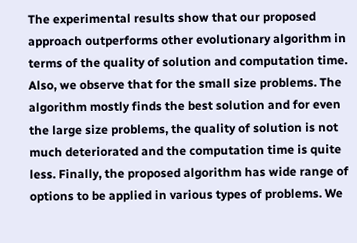The experimental results show that our proposed approach outperforms other evolutionary algorithm in terms of the quality of solution and computation time. Also, we observe that for the small size problems. The algorithm mostly finds the best solution and for even the large size problems, the quality of solution is not much deteriorated and the computation time is quite less. Finally, the proposed algorithm has wide range of options to be applied in various types of problems. We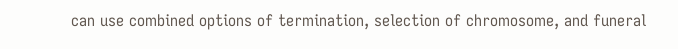can use combined options of termination, selection of chromosome, and funeral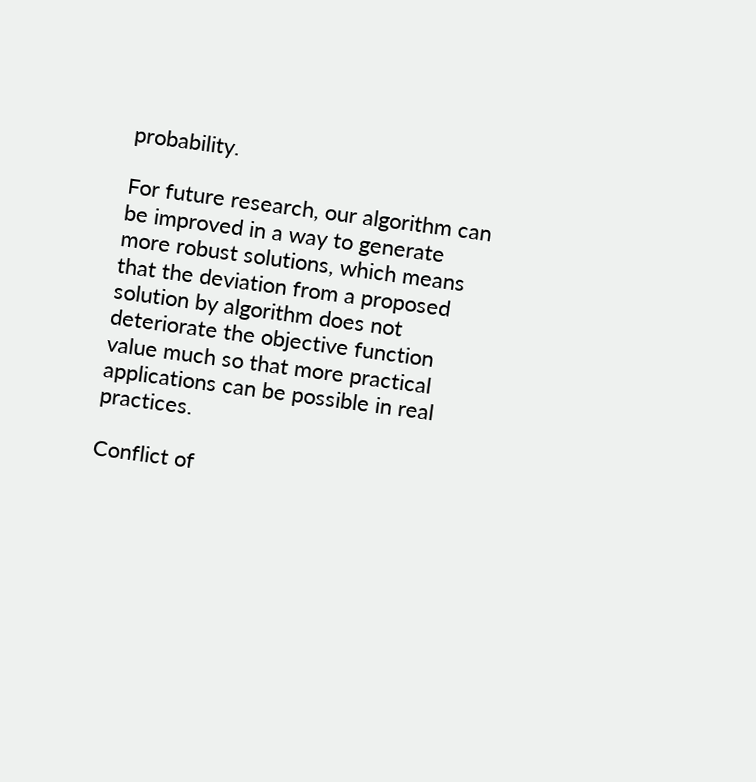probability.

For future research, our algorithm can be improved in a way to generate more robust solutions, which means that the deviation from a proposed solution by algorithm does not deteriorate the objective function value much so that more practical applications can be possible in real practices.

Conflict of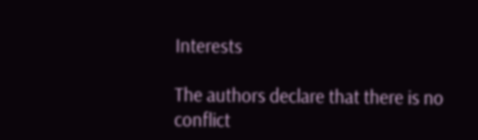Interests

The authors declare that there is no conflict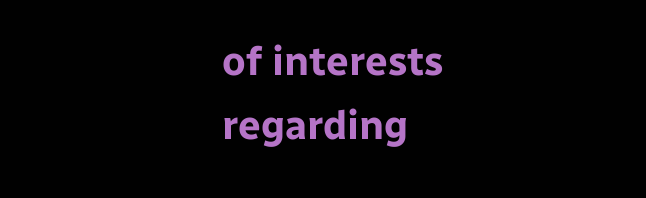of interests regarding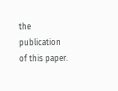the publication of this paper.